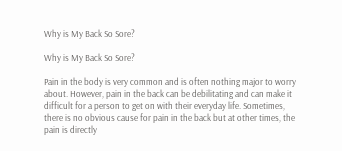Why is My Back So Sore?

Why is My Back So Sore?

Pain in the body is very common and is often nothing major to worry about. However, pain in the back can be debilitating and can make it difficult for a person to get on with their everyday life. Sometimes, there is no obvious cause for pain in the back but at other times, the pain is directly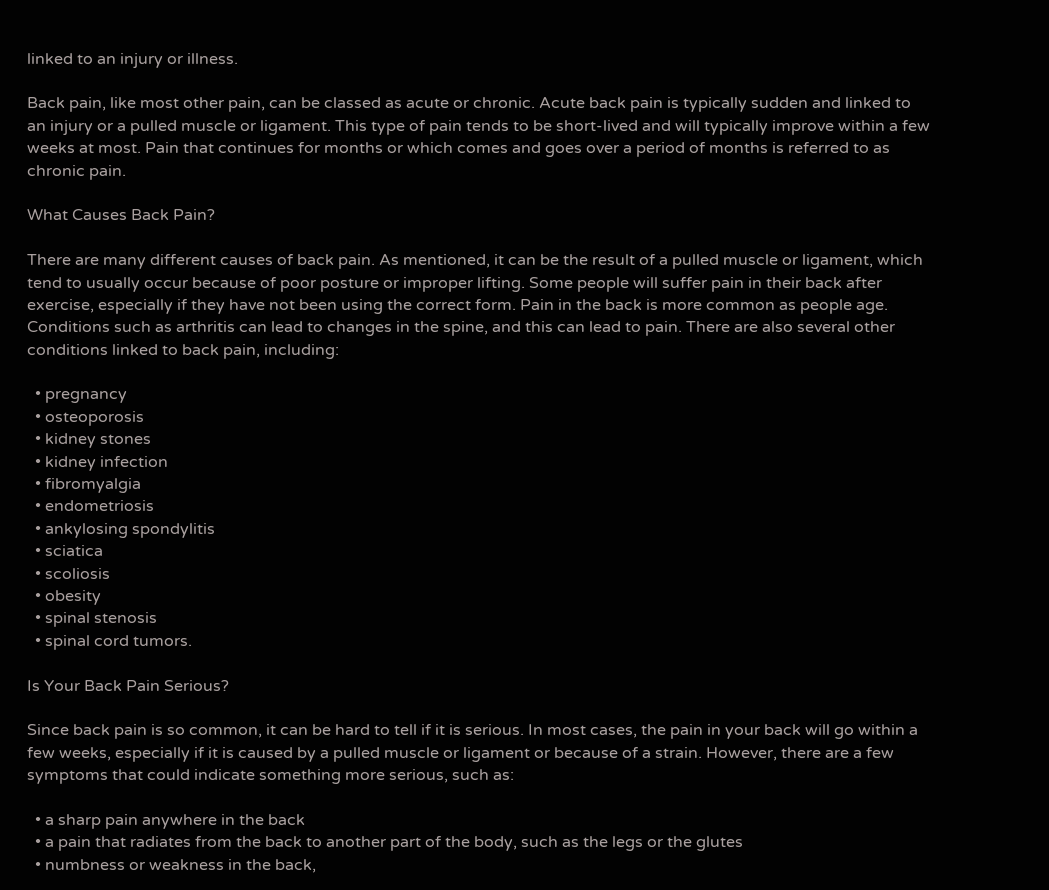linked to an injury or illness.

Back pain, like most other pain, can be classed as acute or chronic. Acute back pain is typically sudden and linked to an injury or a pulled muscle or ligament. This type of pain tends to be short-lived and will typically improve within a few weeks at most. Pain that continues for months or which comes and goes over a period of months is referred to as chronic pain.

What Causes Back Pain?

There are many different causes of back pain. As mentioned, it can be the result of a pulled muscle or ligament, which tend to usually occur because of poor posture or improper lifting. Some people will suffer pain in their back after exercise, especially if they have not been using the correct form. Pain in the back is more common as people age. Conditions such as arthritis can lead to changes in the spine, and this can lead to pain. There are also several other conditions linked to back pain, including:

  • pregnancy
  • osteoporosis
  • kidney stones
  • kidney infection
  • fibromyalgia
  • endometriosis
  • ankylosing spondylitis
  • sciatica
  • scoliosis
  • obesity
  • spinal stenosis
  • spinal cord tumors.

Is Your Back Pain Serious?

Since back pain is so common, it can be hard to tell if it is serious. In most cases, the pain in your back will go within a few weeks, especially if it is caused by a pulled muscle or ligament or because of a strain. However, there are a few symptoms that could indicate something more serious, such as:

  • a sharp pain anywhere in the back
  • a pain that radiates from the back to another part of the body, such as the legs or the glutes
  • numbness or weakness in the back,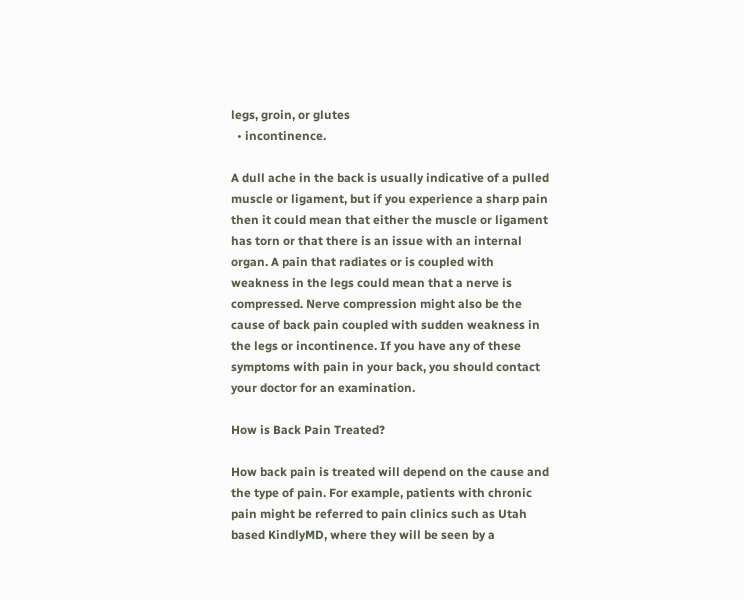legs, groin, or glutes
  • incontinence.

A dull ache in the back is usually indicative of a pulled muscle or ligament, but if you experience a sharp pain then it could mean that either the muscle or ligament has torn or that there is an issue with an internal organ. A pain that radiates or is coupled with weakness in the legs could mean that a nerve is compressed. Nerve compression might also be the cause of back pain coupled with sudden weakness in the legs or incontinence. If you have any of these symptoms with pain in your back, you should contact your doctor for an examination.

How is Back Pain Treated?

How back pain is treated will depend on the cause and the type of pain. For example, patients with chronic pain might be referred to pain clinics such as Utah based KindlyMD, where they will be seen by a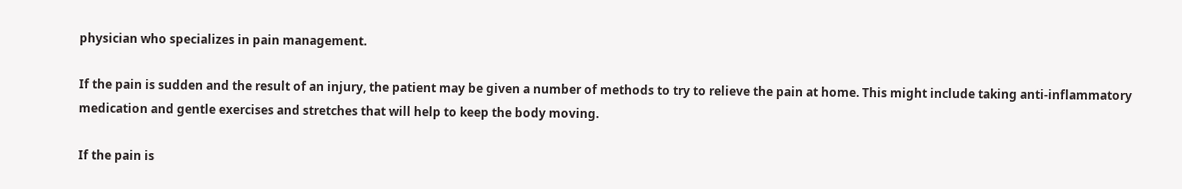physician who specializes in pain management.

If the pain is sudden and the result of an injury, the patient may be given a number of methods to try to relieve the pain at home. This might include taking anti-inflammatory medication and gentle exercises and stretches that will help to keep the body moving.

If the pain is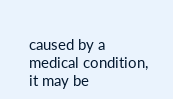caused by a medical condition, it may be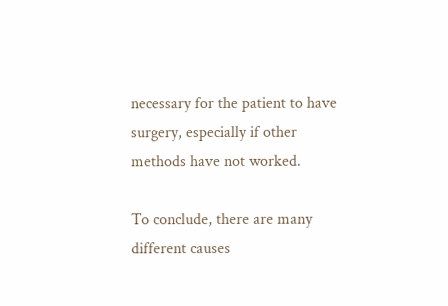necessary for the patient to have surgery, especially if other methods have not worked.

To conclude, there are many different causes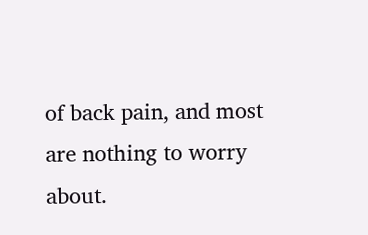of back pain, and most are nothing to worry about.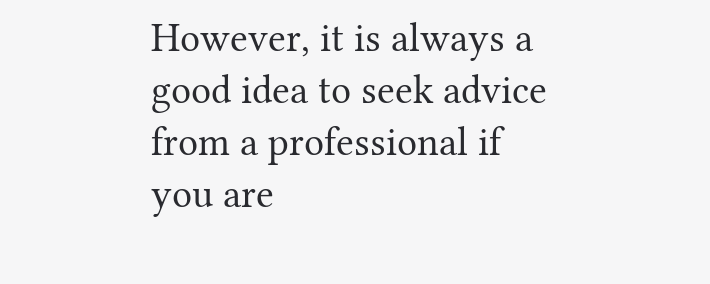However, it is always a good idea to seek advice from a professional if you are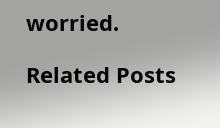worried.

Related Posts